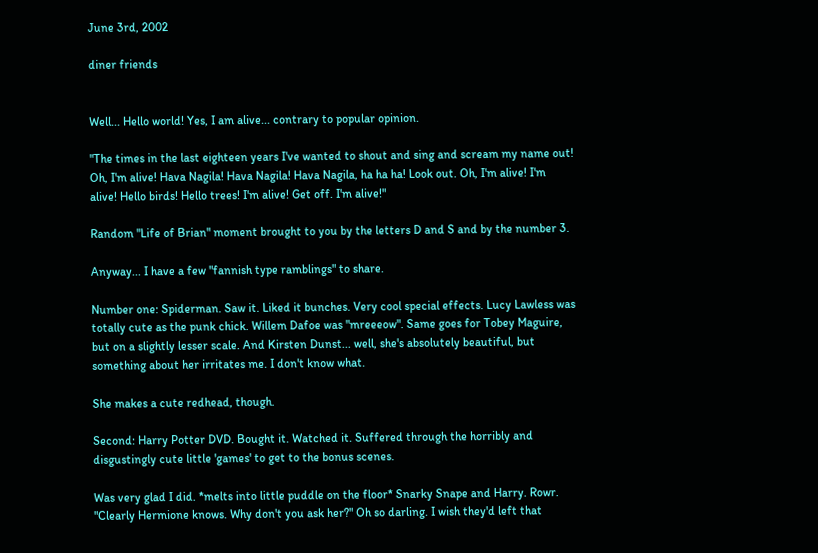June 3rd, 2002

diner friends


Well... Hello world! Yes, I am alive... contrary to popular opinion.

"The times in the last eighteen years I've wanted to shout and sing and scream my name out! Oh, I'm alive! Hava Nagila! Hava Nagila! Hava Nagila, ha ha ha! Look out. Oh, I'm alive! I'm alive! Hello birds! Hello trees! I'm alive! Get off. I'm alive!"

Random "Life of Brian" moment brought to you by the letters D and S and by the number 3.

Anyway... I have a few "fannish type ramblings" to share.

Number one: Spiderman. Saw it. Liked it bunches. Very cool special effects. Lucy Lawless was totally cute as the punk chick. Willem Dafoe was "mreeeow". Same goes for Tobey Maguire, but on a slightly lesser scale. And Kirsten Dunst... well, she's absolutely beautiful, but something about her irritates me. I don't know what.

She makes a cute redhead, though.

Second: Harry Potter DVD. Bought it. Watched it. Suffered through the horribly and disgustingly cute little 'games' to get to the bonus scenes.

Was very glad I did. *melts into little puddle on the floor* Snarky Snape and Harry. Rowr. "Clearly Hermione knows. Why don't you ask her?" Oh so darling. I wish they'd left that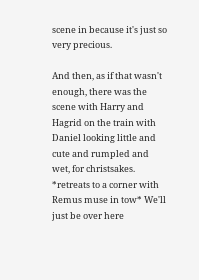scene in because it's just so very precious.

And then, as if that wasn't enough, there was the scene with Harry and Hagrid on the train with Daniel looking little and cute and rumpled and wet, for christsakes. *retreats to a corner with Remus muse in tow* We'll just be over here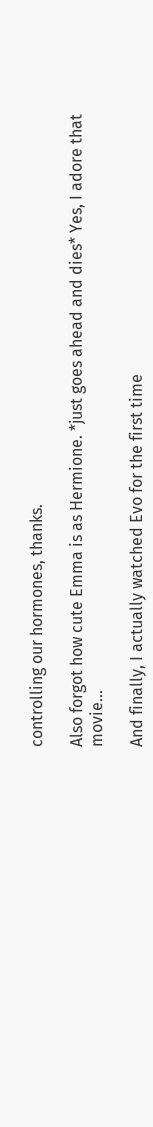controlling our hormones, thanks.

Also forgot how cute Emma is as Hermione. *just goes ahead and dies* Yes, I adore that movie...

And finally, I actually watched Evo for the first time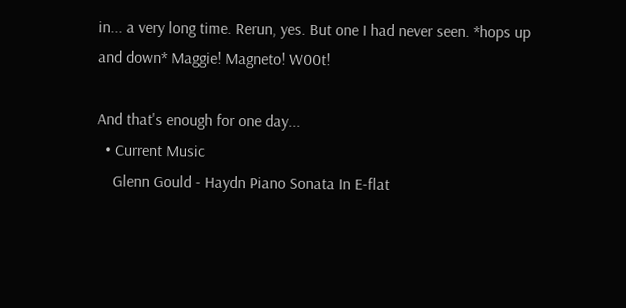in... a very long time. Rerun, yes. But one I had never seen. *hops up and down* Maggie! Magneto! W00t!

And that's enough for one day...
  • Current Music
    Glenn Gould - Haydn Piano Sonata In E-flat